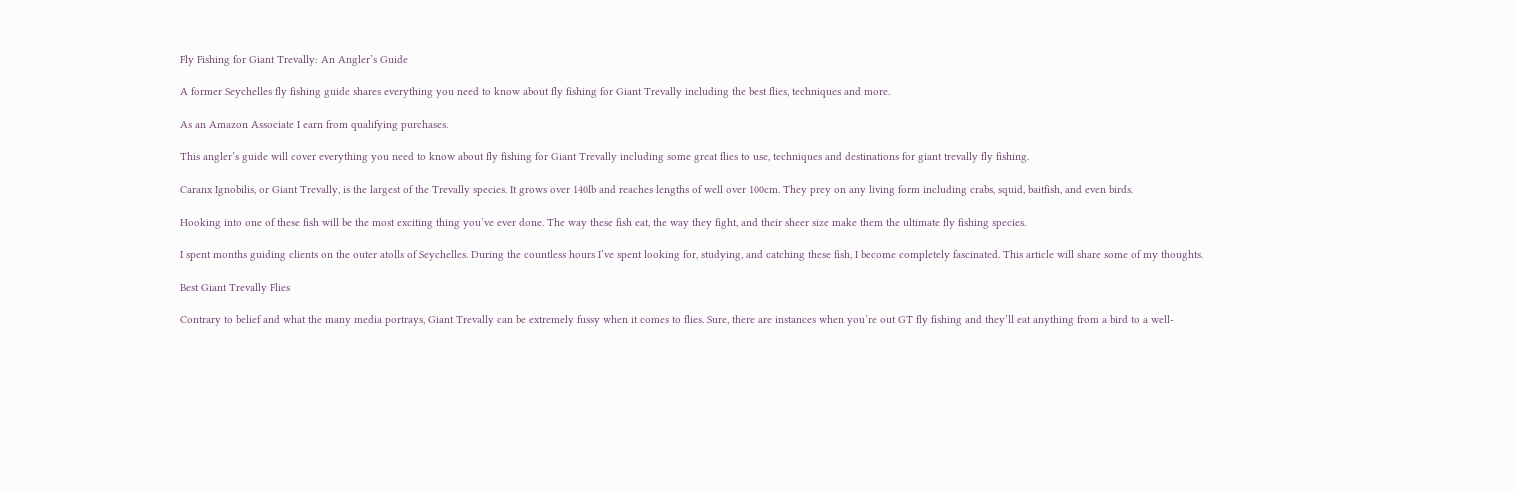Fly Fishing for Giant Trevally: An Angler’s Guide

A former Seychelles fly fishing guide shares everything you need to know about fly fishing for Giant Trevally including the best flies, techniques and more.

As an Amazon Associate I earn from qualifying purchases.

This angler’s guide will cover everything you need to know about fly fishing for Giant Trevally including some great flies to use, techniques and destinations for giant trevally fly fishing.

Caranx Ignobilis, or Giant Trevally, is the largest of the Trevally species. It grows over 140lb and reaches lengths of well over 100cm. They prey on any living form including crabs, squid, baitfish, and even birds.

Hooking into one of these fish will be the most exciting thing you’ve ever done. The way these fish eat, the way they fight, and their sheer size make them the ultimate fly fishing species.

I spent months guiding clients on the outer atolls of Seychelles. During the countless hours I’ve spent looking for, studying, and catching these fish, I become completely fascinated. This article will share some of my thoughts.

Best Giant Trevally Flies

Contrary to belief and what the many media portrays, Giant Trevally can be extremely fussy when it comes to flies. Sure, there are instances when you’re out GT fly fishing and they’ll eat anything from a bird to a well-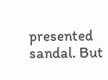presented sandal. But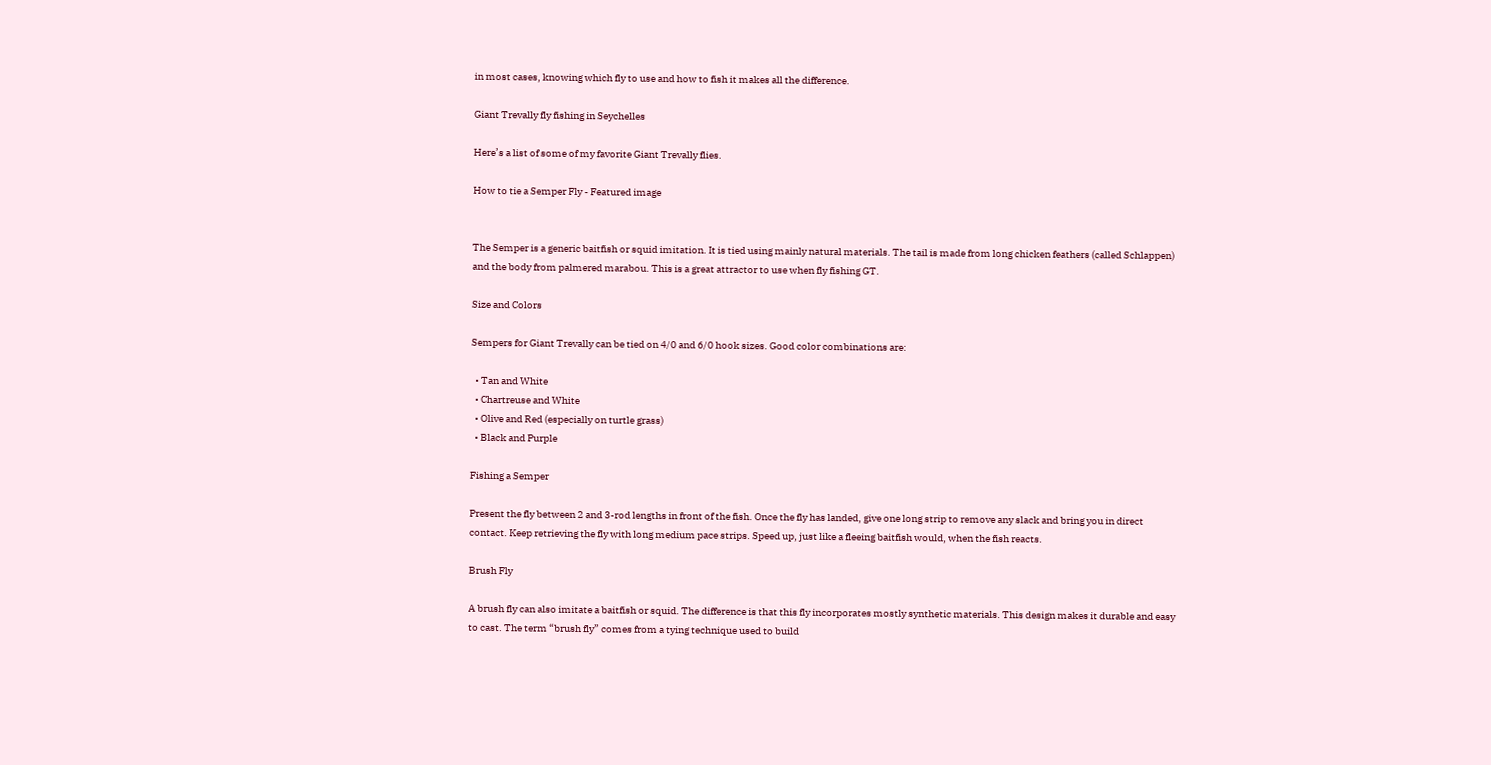in most cases, knowing which fly to use and how to fish it makes all the difference.

Giant Trevally fly fishing in Seychelles

Here’s a list of some of my favorite Giant Trevally flies.

How to tie a Semper Fly - Featured image


The Semper is a generic baitfish or squid imitation. It is tied using mainly natural materials. The tail is made from long chicken feathers (called Schlappen) and the body from palmered marabou. This is a great attractor to use when fly fishing GT.

Size and Colors

Sempers for Giant Trevally can be tied on 4/0 and 6/0 hook sizes. Good color combinations are:

  • Tan and White
  • Chartreuse and White
  • Olive and Red (especially on turtle grass)
  • Black and Purple

Fishing a Semper

Present the fly between 2 and 3-rod lengths in front of the fish. Once the fly has landed, give one long strip to remove any slack and bring you in direct contact. Keep retrieving the fly with long medium pace strips. Speed up, just like a fleeing baitfish would, when the fish reacts.

Brush Fly

A brush fly can also imitate a baitfish or squid. The difference is that this fly incorporates mostly synthetic materials. This design makes it durable and easy to cast. The term “brush fly” comes from a tying technique used to build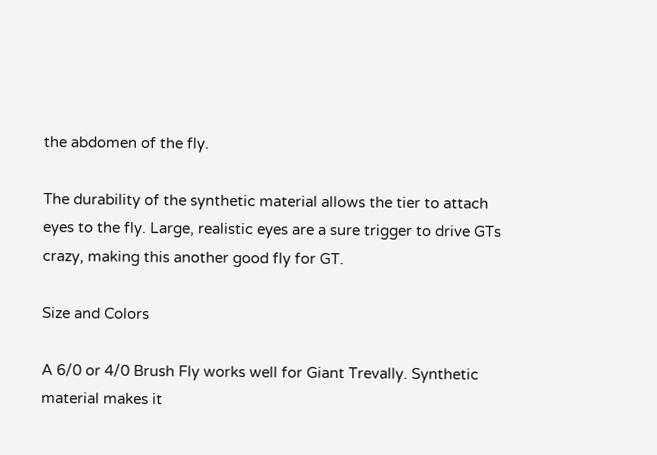the abdomen of the fly.

The durability of the synthetic material allows the tier to attach eyes to the fly. Large, realistic eyes are a sure trigger to drive GTs crazy, making this another good fly for GT.

Size and Colors

A 6/0 or 4/0 Brush Fly works well for Giant Trevally. Synthetic material makes it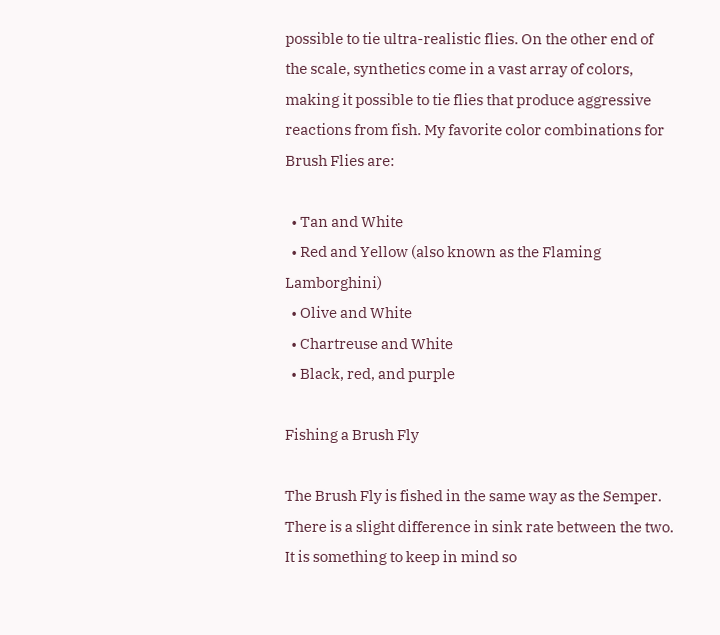possible to tie ultra-realistic flies. On the other end of the scale, synthetics come in a vast array of colors, making it possible to tie flies that produce aggressive reactions from fish. My favorite color combinations for Brush Flies are:

  • Tan and White
  • Red and Yellow (also known as the Flaming Lamborghini)
  • Olive and White
  • Chartreuse and White
  • Black, red, and purple

Fishing a Brush Fly

The Brush Fly is fished in the same way as the Semper. There is a slight difference in sink rate between the two. It is something to keep in mind so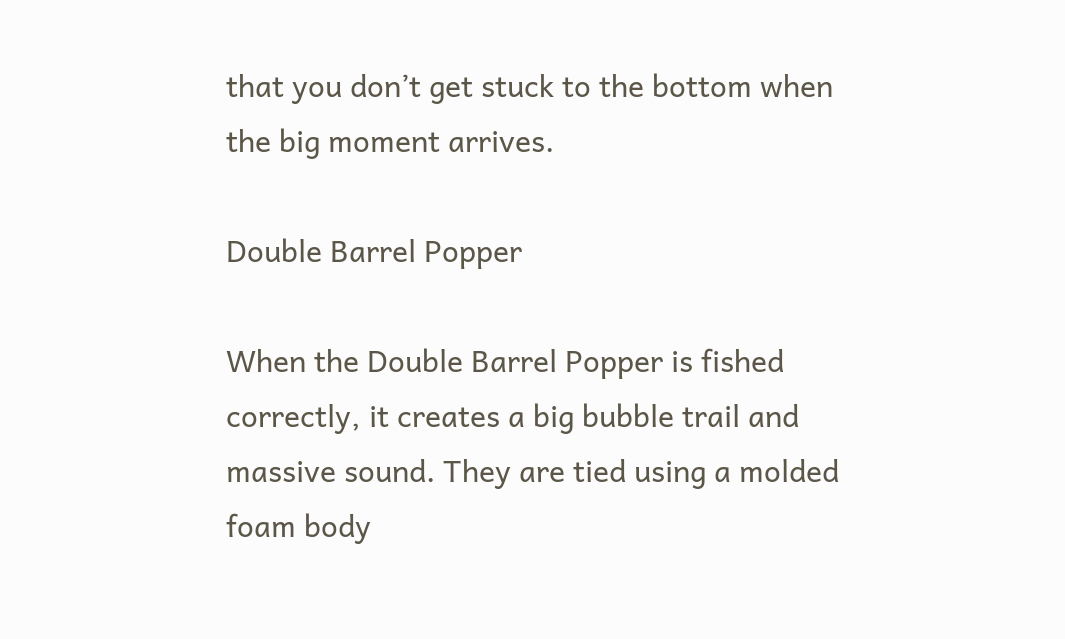that you don’t get stuck to the bottom when the big moment arrives.

Double Barrel Popper

When the Double Barrel Popper is fished correctly, it creates a big bubble trail and massive sound. They are tied using a molded foam body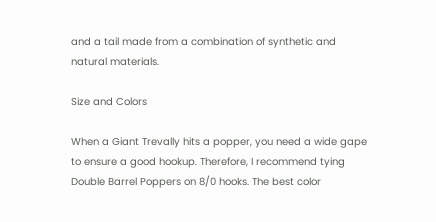and a tail made from a combination of synthetic and natural materials.

Size and Colors

When a Giant Trevally hits a popper, you need a wide gape to ensure a good hookup. Therefore, I recommend tying Double Barrel Poppers on 8/0 hooks. The best color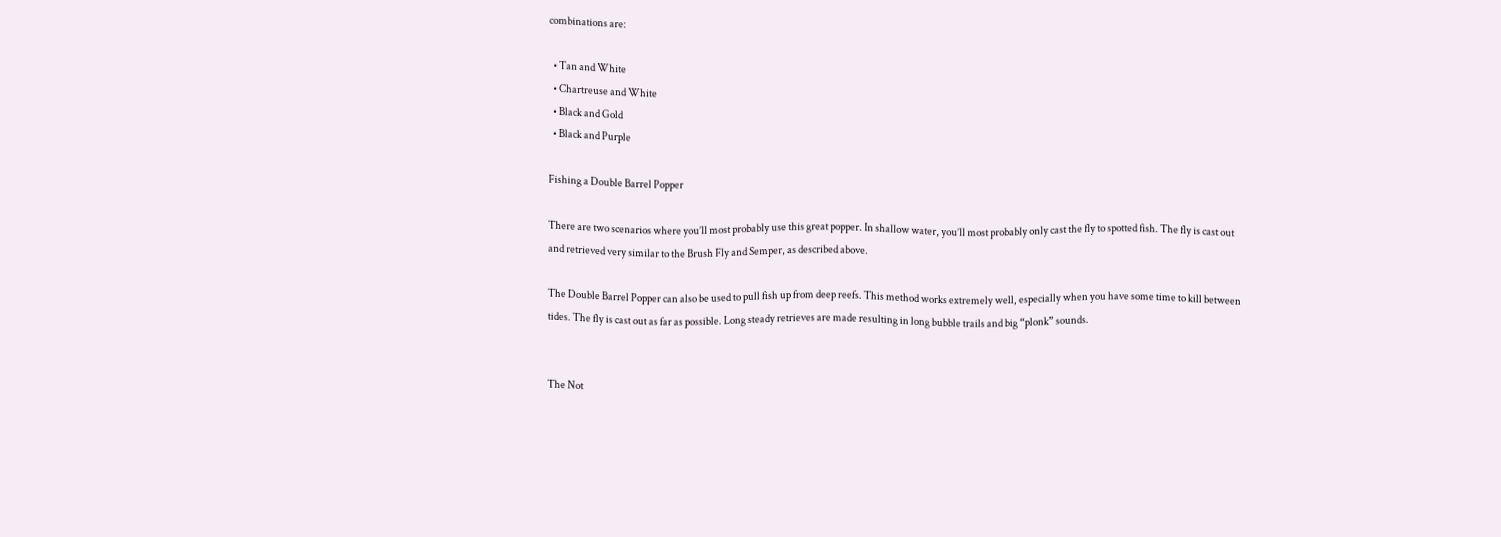combinations are:

  • Tan and White
  • Chartreuse and White
  • Black and Gold
  • Black and Purple

Fishing a Double Barrel Popper

There are two scenarios where you’ll most probably use this great popper. In shallow water, you’ll most probably only cast the fly to spotted fish. The fly is cast out and retrieved very similar to the Brush Fly and Semper, as described above.

The Double Barrel Popper can also be used to pull fish up from deep reefs. This method works extremely well, especially when you have some time to kill between tides. The fly is cast out as far as possible. Long steady retrieves are made resulting in long bubble trails and big “plonk” sounds.


The Not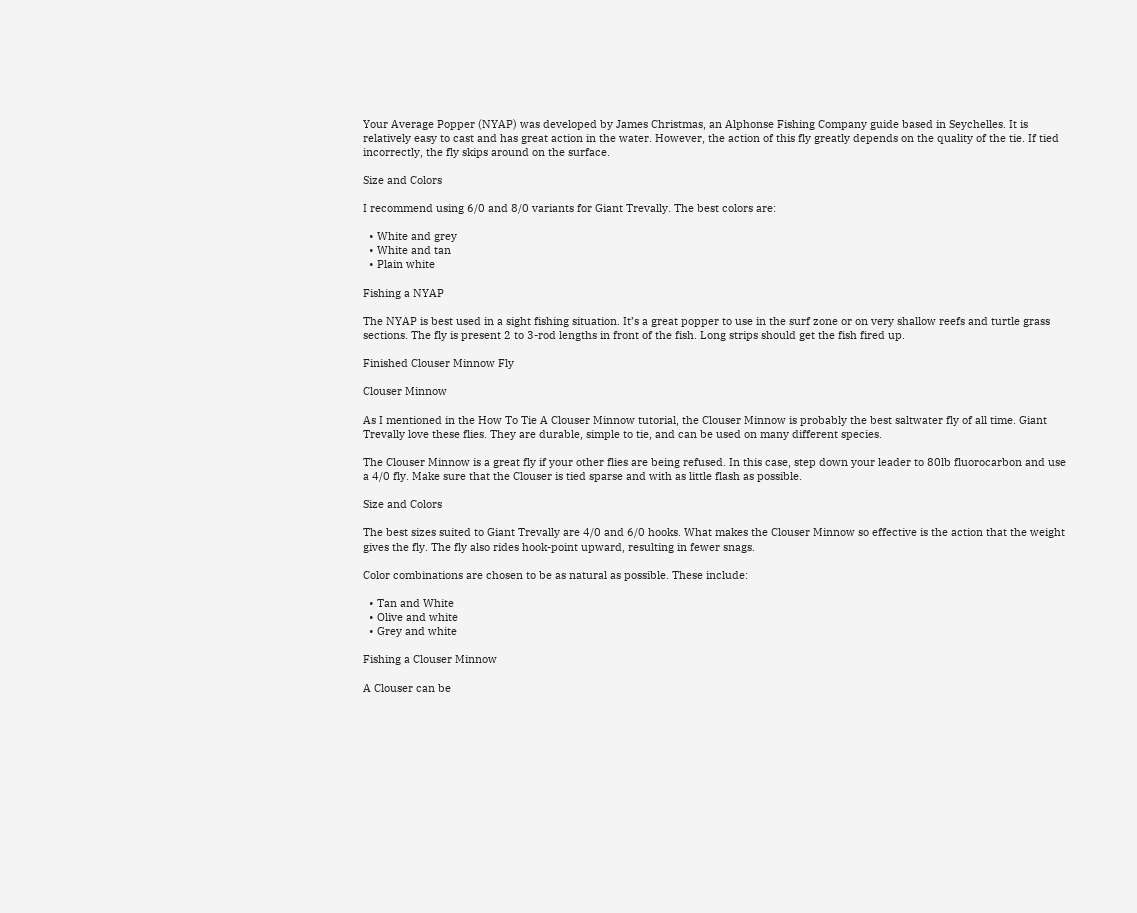Your Average Popper (NYAP) was developed by James Christmas, an Alphonse Fishing Company guide based in Seychelles. It is relatively easy to cast and has great action in the water. However, the action of this fly greatly depends on the quality of the tie. If tied incorrectly, the fly skips around on the surface.

Size and Colors

I recommend using 6/0 and 8/0 variants for Giant Trevally. The best colors are:

  • White and grey
  • White and tan
  • Plain white

Fishing a NYAP

The NYAP is best used in a sight fishing situation. It’s a great popper to use in the surf zone or on very shallow reefs and turtle grass sections. The fly is present 2 to 3-rod lengths in front of the fish. Long strips should get the fish fired up.

Finished Clouser Minnow Fly

Clouser Minnow

As I mentioned in the How To Tie A Clouser Minnow tutorial, the Clouser Minnow is probably the best saltwater fly of all time. Giant Trevally love these flies. They are durable, simple to tie, and can be used on many different species.

The Clouser Minnow is a great fly if your other flies are being refused. In this case, step down your leader to 80lb fluorocarbon and use a 4/0 fly. Make sure that the Clouser is tied sparse and with as little flash as possible.

Size and Colors

The best sizes suited to Giant Trevally are 4/0 and 6/0 hooks. What makes the Clouser Minnow so effective is the action that the weight gives the fly. The fly also rides hook-point upward, resulting in fewer snags.

Color combinations are chosen to be as natural as possible. These include:

  • Tan and White
  • Olive and white
  • Grey and white

Fishing a Clouser Minnow

A Clouser can be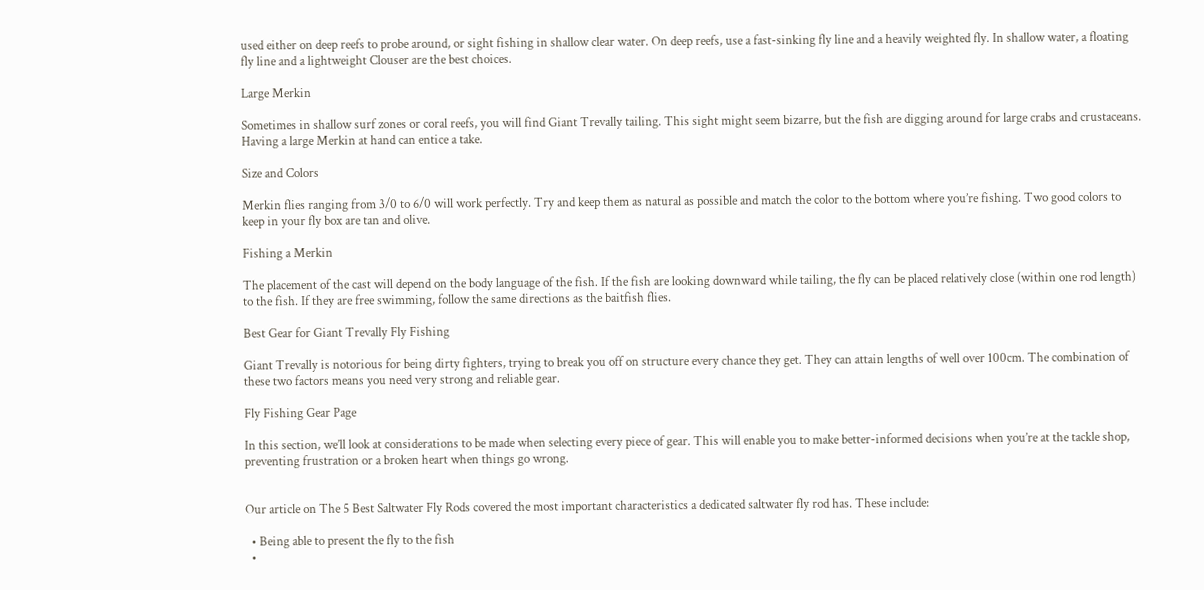used either on deep reefs to probe around, or sight fishing in shallow clear water. On deep reefs, use a fast-sinking fly line and a heavily weighted fly. In shallow water, a floating fly line and a lightweight Clouser are the best choices.

Large Merkin

Sometimes in shallow surf zones or coral reefs, you will find Giant Trevally tailing. This sight might seem bizarre, but the fish are digging around for large crabs and crustaceans. Having a large Merkin at hand can entice a take.

Size and Colors

Merkin flies ranging from 3/0 to 6/0 will work perfectly. Try and keep them as natural as possible and match the color to the bottom where you’re fishing. Two good colors to keep in your fly box are tan and olive.

Fishing a Merkin

The placement of the cast will depend on the body language of the fish. If the fish are looking downward while tailing, the fly can be placed relatively close (within one rod length) to the fish. If they are free swimming, follow the same directions as the baitfish flies.

Best Gear for Giant Trevally Fly Fishing

Giant Trevally is notorious for being dirty fighters, trying to break you off on structure every chance they get. They can attain lengths of well over 100cm. The combination of these two factors means you need very strong and reliable gear.

Fly Fishing Gear Page

In this section, we’ll look at considerations to be made when selecting every piece of gear. This will enable you to make better-informed decisions when you’re at the tackle shop, preventing frustration or a broken heart when things go wrong.


Our article on The 5 Best Saltwater Fly Rods covered the most important characteristics a dedicated saltwater fly rod has. These include:

  • Being able to present the fly to the fish
  •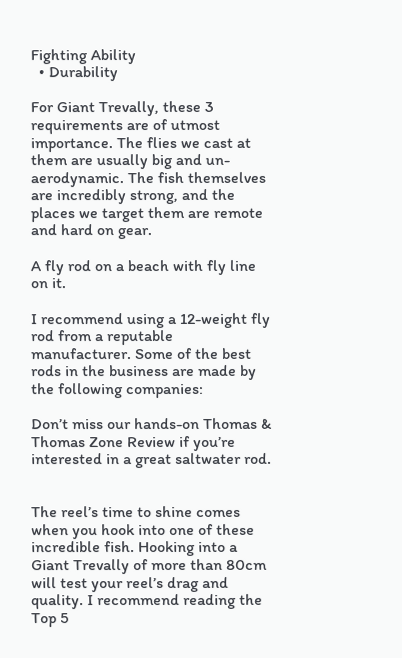Fighting Ability
  • Durability

For Giant Trevally, these 3 requirements are of utmost importance. The flies we cast at them are usually big and un-aerodynamic. The fish themselves are incredibly strong, and the places we target them are remote and hard on gear.

A fly rod on a beach with fly line on it.

I recommend using a 12-weight fly rod from a reputable manufacturer. Some of the best rods in the business are made by the following companies:

Don’t miss our hands-on Thomas & Thomas Zone Review if you’re interested in a great saltwater rod.


The reel’s time to shine comes when you hook into one of these incredible fish. Hooking into a Giant Trevally of more than 80cm will test your reel’s drag and quality. I recommend reading the Top 5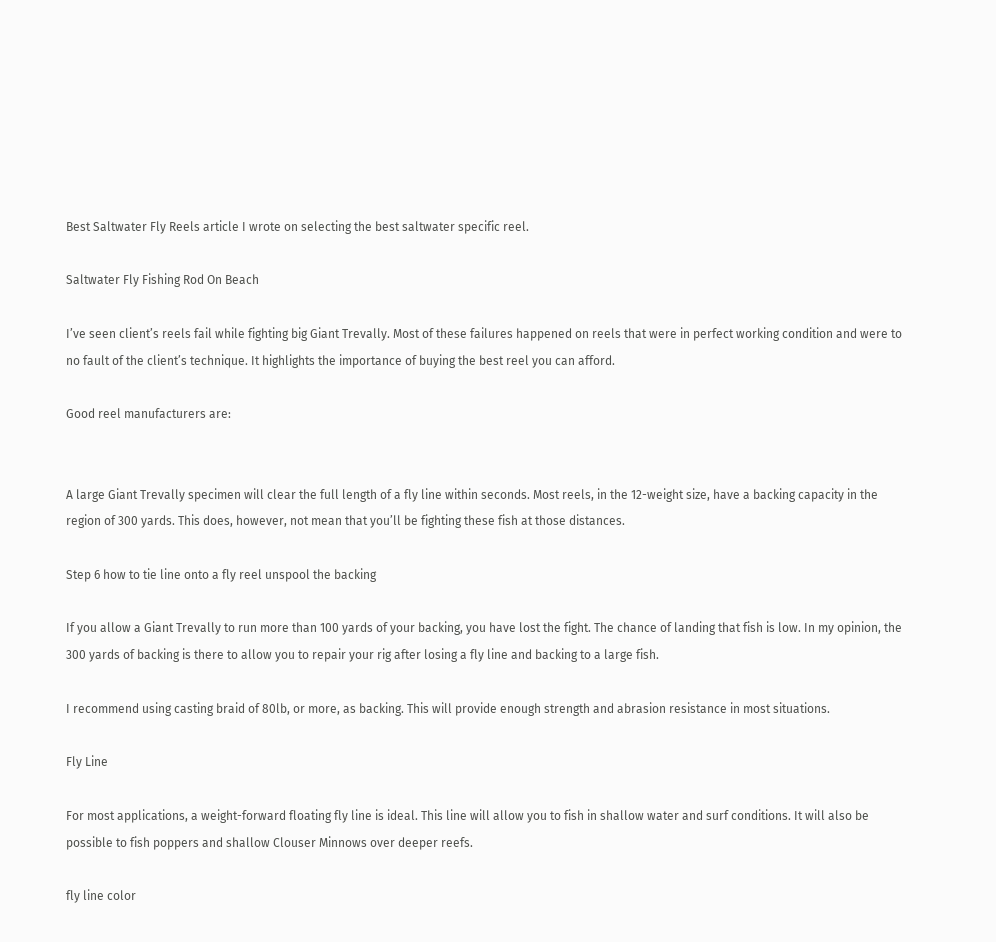Best Saltwater Fly Reels article I wrote on selecting the best saltwater specific reel.

Saltwater Fly Fishing Rod On Beach

I’ve seen client’s reels fail while fighting big Giant Trevally. Most of these failures happened on reels that were in perfect working condition and were to no fault of the client’s technique. It highlights the importance of buying the best reel you can afford.

Good reel manufacturers are:


A large Giant Trevally specimen will clear the full length of a fly line within seconds. Most reels, in the 12-weight size, have a backing capacity in the region of 300 yards. This does, however, not mean that you’ll be fighting these fish at those distances.

Step 6 how to tie line onto a fly reel unspool the backing

If you allow a Giant Trevally to run more than 100 yards of your backing, you have lost the fight. The chance of landing that fish is low. In my opinion, the 300 yards of backing is there to allow you to repair your rig after losing a fly line and backing to a large fish.

I recommend using casting braid of 80lb, or more, as backing. This will provide enough strength and abrasion resistance in most situations.

Fly Line

For most applications, a weight-forward floating fly line is ideal. This line will allow you to fish in shallow water and surf conditions. It will also be possible to fish poppers and shallow Clouser Minnows over deeper reefs.

fly line color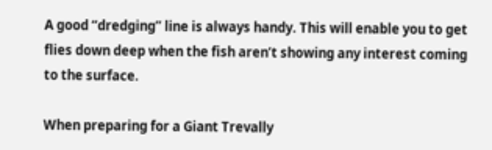A good “dredging” line is always handy. This will enable you to get flies down deep when the fish aren’t showing any interest coming to the surface.

When preparing for a Giant Trevally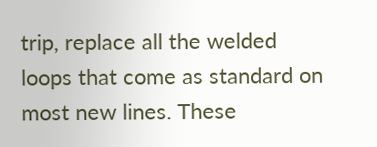trip, replace all the welded loops that come as standard on most new lines. These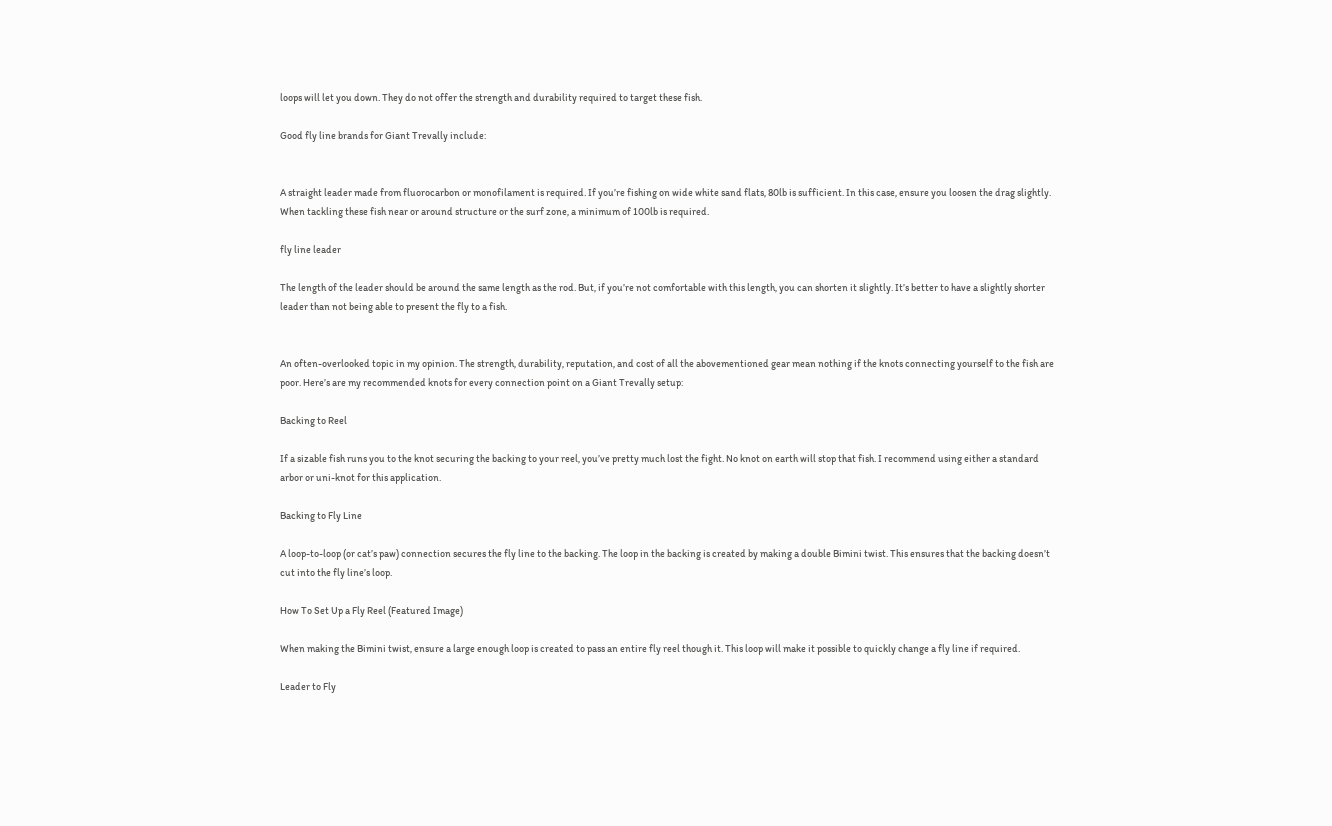loops will let you down. They do not offer the strength and durability required to target these fish.

Good fly line brands for Giant Trevally include:


A straight leader made from fluorocarbon or monofilament is required. If you’re fishing on wide white sand flats, 80lb is sufficient. In this case, ensure you loosen the drag slightly. When tackling these fish near or around structure or the surf zone, a minimum of 100lb is required.

fly line leader

The length of the leader should be around the same length as the rod. But, if you’re not comfortable with this length, you can shorten it slightly. It’s better to have a slightly shorter leader than not being able to present the fly to a fish.


An often-overlooked topic in my opinion. The strength, durability, reputation, and cost of all the abovementioned gear mean nothing if the knots connecting yourself to the fish are poor. Here’s are my recommended knots for every connection point on a Giant Trevally setup:

Backing to Reel

If a sizable fish runs you to the knot securing the backing to your reel, you’ve pretty much lost the fight. No knot on earth will stop that fish. I recommend using either a standard arbor or uni-knot for this application.

Backing to Fly Line

A loop-to-loop (or cat’s paw) connection secures the fly line to the backing. The loop in the backing is created by making a double Bimini twist. This ensures that the backing doesn’t cut into the fly line’s loop.

How To Set Up a Fly Reel (Featured Image)

When making the Bimini twist, ensure a large enough loop is created to pass an entire fly reel though it. This loop will make it possible to quickly change a fly line if required.

Leader to Fly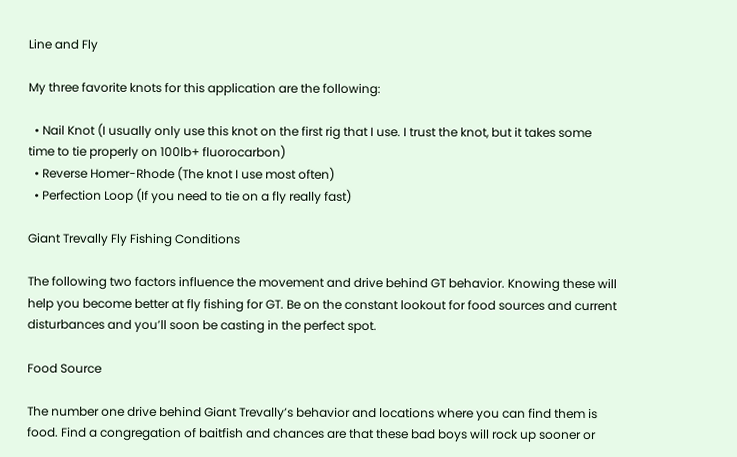Line and Fly

My three favorite knots for this application are the following:

  • Nail Knot (I usually only use this knot on the first rig that I use. I trust the knot, but it takes some time to tie properly on 100lb+ fluorocarbon)
  • Reverse Homer-Rhode (The knot I use most often)
  • Perfection Loop (If you need to tie on a fly really fast)

Giant Trevally Fly Fishing Conditions

The following two factors influence the movement and drive behind GT behavior. Knowing these will help you become better at fly fishing for GT. Be on the constant lookout for food sources and current disturbances and you’ll soon be casting in the perfect spot.

Food Source

The number one drive behind Giant Trevally’s behavior and locations where you can find them is food. Find a congregation of baitfish and chances are that these bad boys will rock up sooner or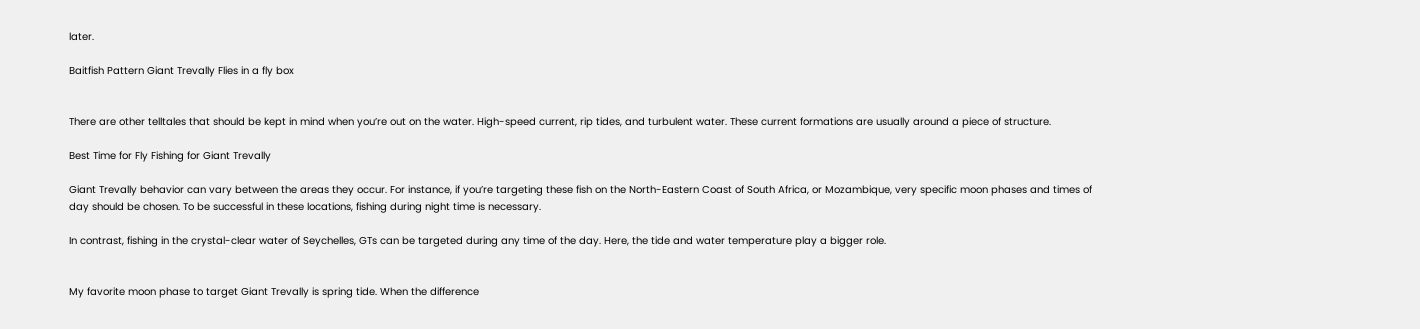later.

Baitfish Pattern Giant Trevally Flies in a fly box


There are other telltales that should be kept in mind when you’re out on the water. High-speed current, rip tides, and turbulent water. These current formations are usually around a piece of structure.

Best Time for Fly Fishing for Giant Trevally

Giant Trevally behavior can vary between the areas they occur. For instance, if you’re targeting these fish on the North-Eastern Coast of South Africa, or Mozambique, very specific moon phases and times of day should be chosen. To be successful in these locations, fishing during night time is necessary.

In contrast, fishing in the crystal-clear water of Seychelles, GTs can be targeted during any time of the day. Here, the tide and water temperature play a bigger role.


My favorite moon phase to target Giant Trevally is spring tide. When the difference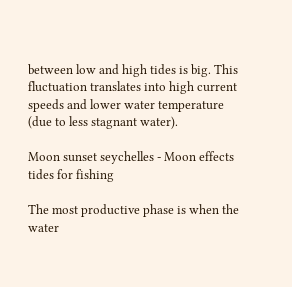between low and high tides is big. This fluctuation translates into high current speeds and lower water temperature (due to less stagnant water).

Moon sunset seychelles - Moon effects tides for fishing

The most productive phase is when the water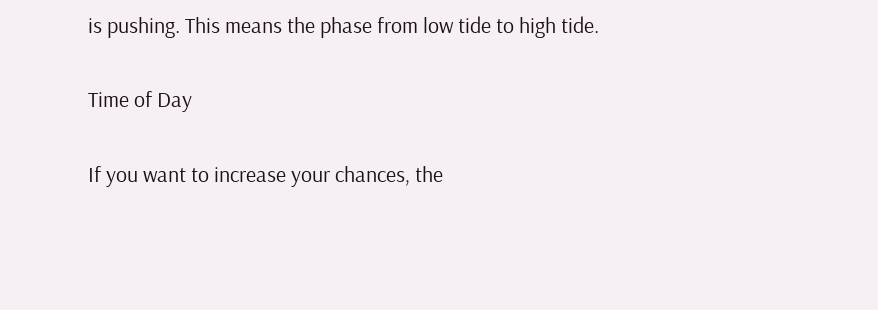is pushing. This means the phase from low tide to high tide.

Time of Day

If you want to increase your chances, the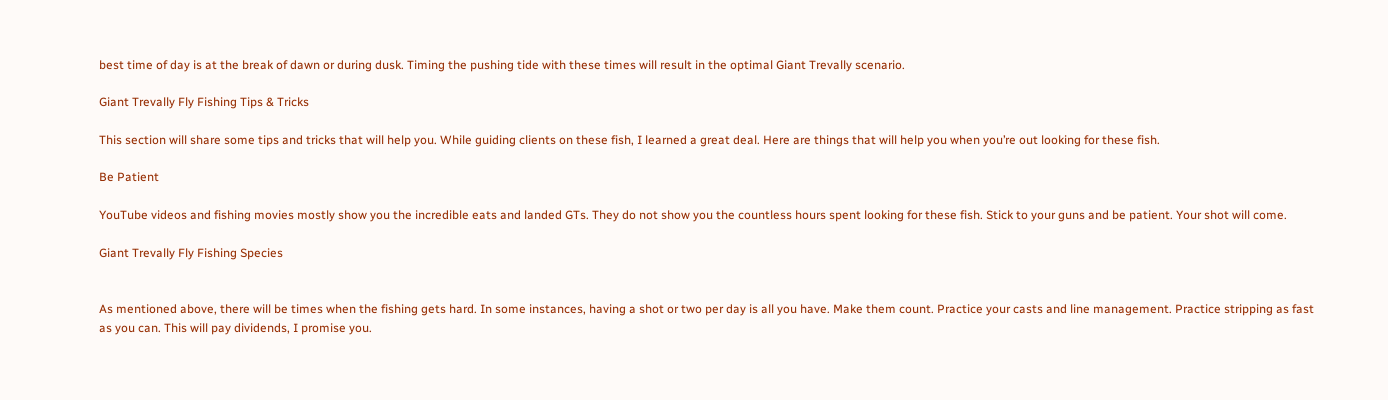best time of day is at the break of dawn or during dusk. Timing the pushing tide with these times will result in the optimal Giant Trevally scenario.

Giant Trevally Fly Fishing Tips & Tricks

This section will share some tips and tricks that will help you. While guiding clients on these fish, I learned a great deal. Here are things that will help you when you’re out looking for these fish.

Be Patient

YouTube videos and fishing movies mostly show you the incredible eats and landed GTs. They do not show you the countless hours spent looking for these fish. Stick to your guns and be patient. Your shot will come.

Giant Trevally Fly Fishing Species


As mentioned above, there will be times when the fishing gets hard. In some instances, having a shot or two per day is all you have. Make them count. Practice your casts and line management. Practice stripping as fast as you can. This will pay dividends, I promise you.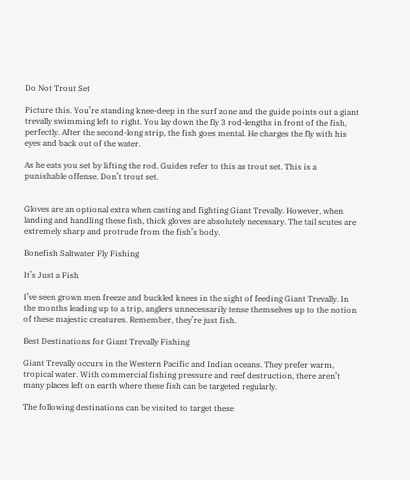Do Not Trout Set

Picture this. You’re standing knee-deep in the surf zone and the guide points out a giant trevally swimming left to right. You lay down the fly 3 rod-lengths in front of the fish, perfectly. After the second-long strip, the fish goes mental. He charges the fly with his eyes and back out of the water.

As he eats you set by lifting the rod. Guides refer to this as trout set. This is a punishable offense. Don’t trout set.


Gloves are an optional extra when casting and fighting Giant Trevally. However, when landing and handling these fish, thick gloves are absolutely necessary. The tail scutes are extremely sharp and protrude from the fish’s body.

Bonefish Saltwater Fly Fishing

It’s Just a Fish

I’ve seen grown men freeze and buckled knees in the sight of feeding Giant Trevally. In the months leading up to a trip, anglers unnecessarily tense themselves up to the notion of these majestic creatures. Remember, they’re just fish.

Best Destinations for Giant Trevally Fishing

Giant Trevally occurs in the Western Pacific and Indian oceans. They prefer warm, tropical water. With commercial fishing pressure and reef destruction, there aren’t many places left on earth where these fish can be targeted regularly.

The following destinations can be visited to target these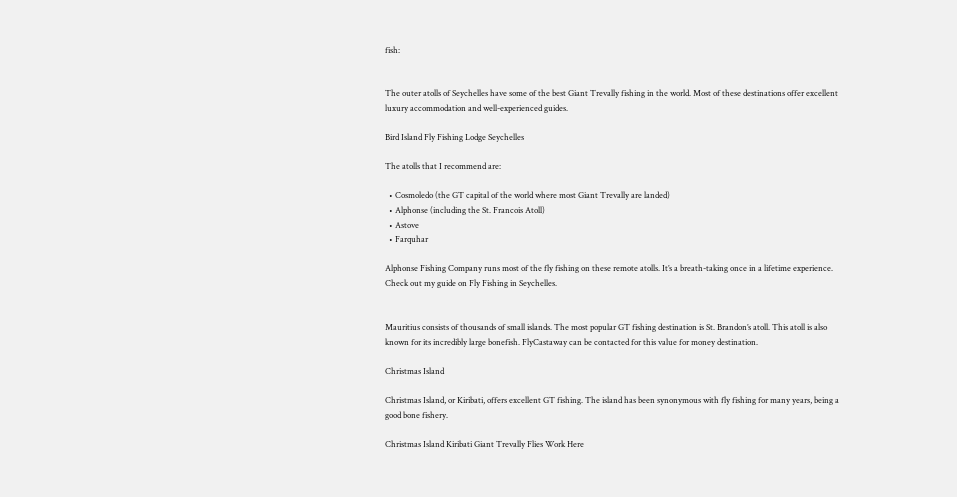fish:


The outer atolls of Seychelles have some of the best Giant Trevally fishing in the world. Most of these destinations offer excellent luxury accommodation and well-experienced guides.

Bird Island Fly Fishing Lodge Seychelles

The atolls that I recommend are:

  • Cosmoledo (the GT capital of the world where most Giant Trevally are landed)
  • Alphonse (including the St. Francois Atoll)
  • Astove
  • Farquhar

Alphonse Fishing Company runs most of the fly fishing on these remote atolls. It’s a breath-taking once in a lifetime experience. Check out my guide on Fly Fishing in Seychelles.


Mauritius consists of thousands of small islands. The most popular GT fishing destination is St. Brandon’s atoll. This atoll is also known for its incredibly large bonefish. FlyCastaway can be contacted for this value for money destination.

Christmas Island

Christmas Island, or Kiribati, offers excellent GT fishing. The island has been synonymous with fly fishing for many years, being a good bone fishery.

Christmas Island Kiribati Giant Trevally Flies Work Here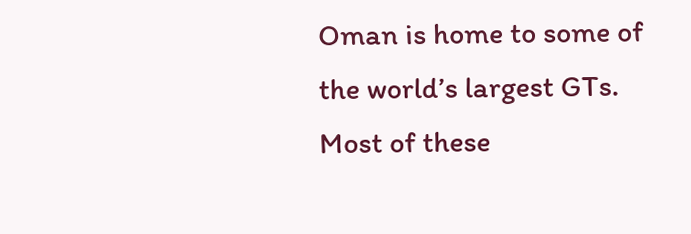Oman is home to some of the world’s largest GTs. Most of these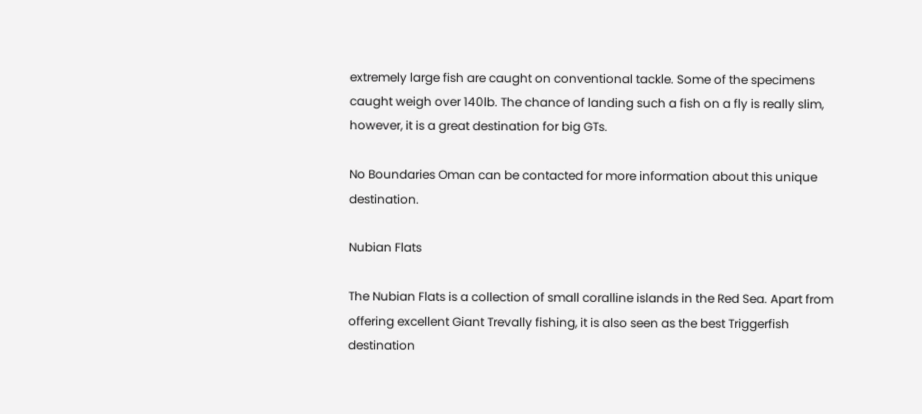extremely large fish are caught on conventional tackle. Some of the specimens caught weigh over 140lb. The chance of landing such a fish on a fly is really slim, however, it is a great destination for big GTs.

No Boundaries Oman can be contacted for more information about this unique destination.

Nubian Flats

The Nubian Flats is a collection of small coralline islands in the Red Sea. Apart from offering excellent Giant Trevally fishing, it is also seen as the best Triggerfish destination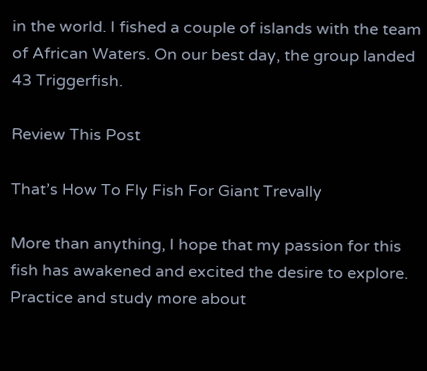in the world. I fished a couple of islands with the team of African Waters. On our best day, the group landed 43 Triggerfish.

Review This Post

That’s How To Fly Fish For Giant Trevally

More than anything, I hope that my passion for this fish has awakened and excited the desire to explore. Practice and study more about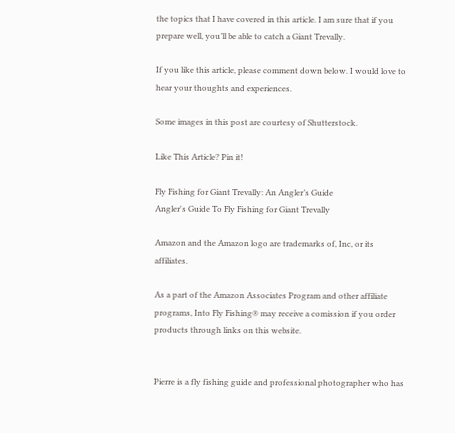the topics that I have covered in this article. I am sure that if you prepare well, you’ll be able to catch a Giant Trevally.

If you like this article, please comment down below. I would love to hear your thoughts and experiences.

Some images in this post are courtesy of Shutterstock.

Like This Article? Pin it!

Fly Fishing for Giant Trevally: An Angler’s Guide
Angler's Guide To Fly Fishing for Giant Trevally

Amazon and the Amazon logo are trademarks of, Inc, or its affiliates.

As a part of the Amazon Associates Program and other affiliate programs, Into Fly Fishing® may receive a comission if you order products through links on this website.


Pierre is a fly fishing guide and professional photographer who has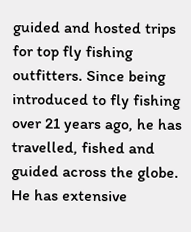guided and hosted trips for top fly fishing outfitters. Since being introduced to fly fishing over 21 years ago, he has travelled, fished and guided across the globe. He has extensive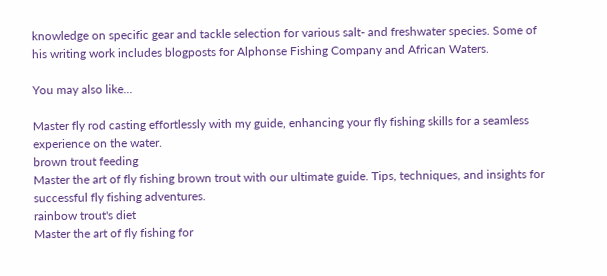knowledge on specific gear and tackle selection for various salt- and freshwater species. Some of his writing work includes blogposts for Alphonse Fishing Company and African Waters.

You may also like...

Master fly rod casting effortlessly with my guide, enhancing your fly fishing skills for a seamless experience on the water.
brown trout feeding
Master the art of fly fishing brown trout with our ultimate guide. Tips, techniques, and insights for successful fly fishing adventures.
rainbow trout's diet
Master the art of fly fishing for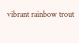vibrant rainbow trout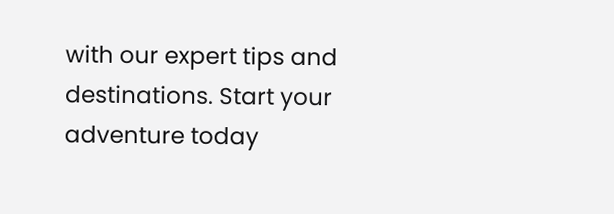with our expert tips and destinations. Start your adventure today